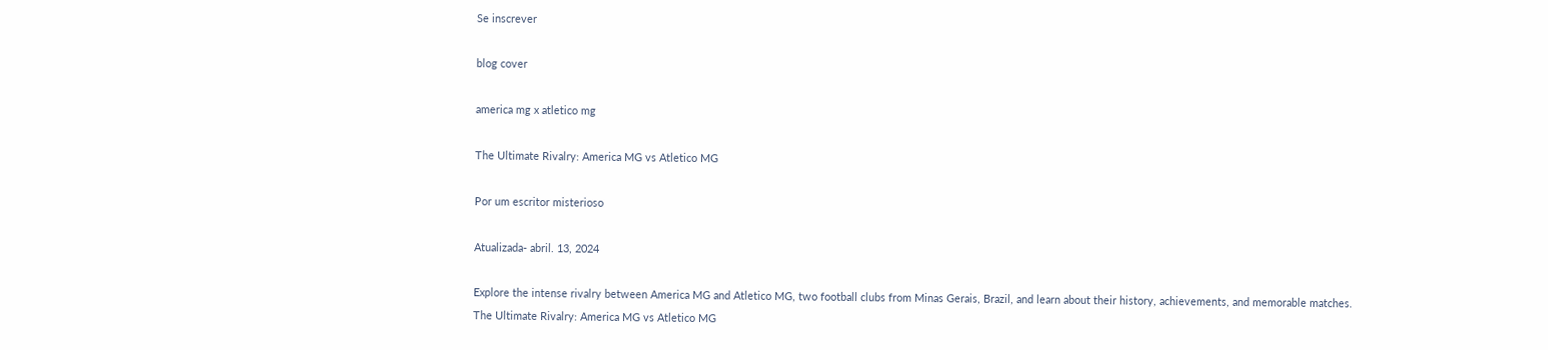Se inscrever

blog cover

america mg x atletico mg

The Ultimate Rivalry: America MG vs Atletico MG

Por um escritor misterioso

Atualizada- abril. 13, 2024

Explore the intense rivalry between America MG and Atletico MG, two football clubs from Minas Gerais, Brazil, and learn about their history, achievements, and memorable matches.
The Ultimate Rivalry: America MG vs Atletico MG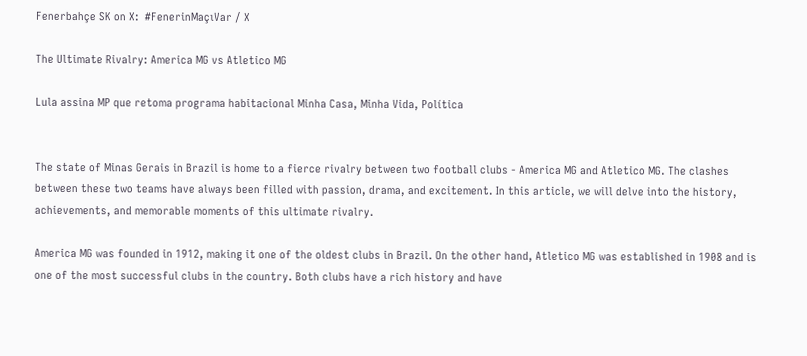Fenerbahçe SK on X:  #FenerinMaçıVar / X

The Ultimate Rivalry: America MG vs Atletico MG

Lula assina MP que retoma programa habitacional Minha Casa, Minha Vida, Política


The state of Minas Gerais in Brazil is home to a fierce rivalry between two football clubs - America MG and Atletico MG. The clashes between these two teams have always been filled with passion, drama, and excitement. In this article, we will delve into the history, achievements, and memorable moments of this ultimate rivalry.

America MG was founded in 1912, making it one of the oldest clubs in Brazil. On the other hand, Atletico MG was established in 1908 and is one of the most successful clubs in the country. Both clubs have a rich history and have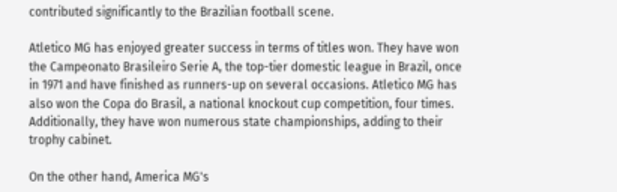contributed significantly to the Brazilian football scene.

Atletico MG has enjoyed greater success in terms of titles won. They have won the Campeonato Brasileiro Serie A, the top-tier domestic league in Brazil, once in 1971 and have finished as runners-up on several occasions. Atletico MG has also won the Copa do Brasil, a national knockout cup competition, four times. Additionally, they have won numerous state championships, adding to their trophy cabinet.

On the other hand, America MG's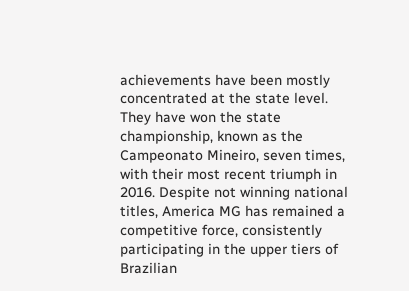achievements have been mostly concentrated at the state level. They have won the state championship, known as the Campeonato Mineiro, seven times, with their most recent triumph in 2016. Despite not winning national titles, America MG has remained a competitive force, consistently participating in the upper tiers of Brazilian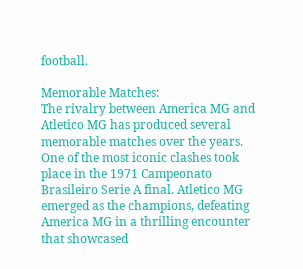football.

Memorable Matches:
The rivalry between America MG and Atletico MG has produced several memorable matches over the years. One of the most iconic clashes took place in the 1971 Campeonato Brasileiro Serie A final. Atletico MG emerged as the champions, defeating America MG in a thrilling encounter that showcased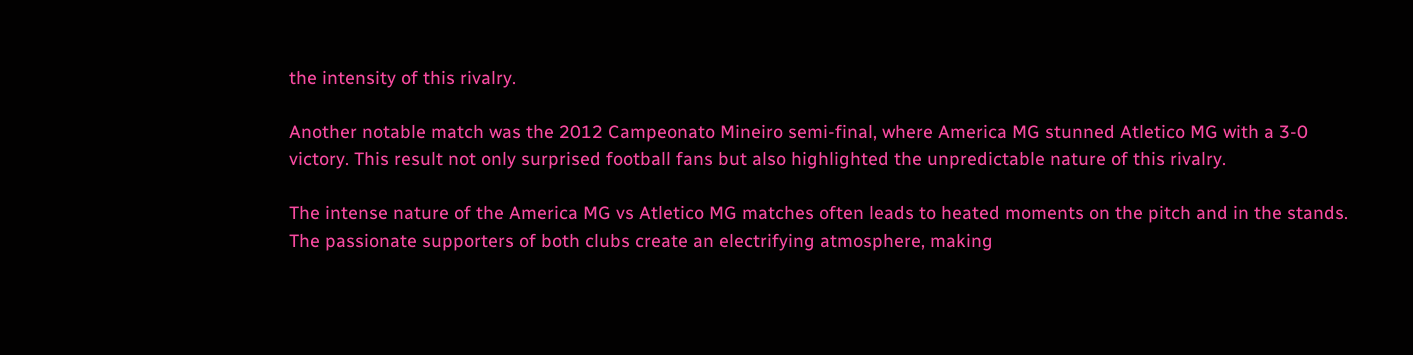the intensity of this rivalry.

Another notable match was the 2012 Campeonato Mineiro semi-final, where America MG stunned Atletico MG with a 3-0 victory. This result not only surprised football fans but also highlighted the unpredictable nature of this rivalry.

The intense nature of the America MG vs Atletico MG matches often leads to heated moments on the pitch and in the stands. The passionate supporters of both clubs create an electrifying atmosphere, making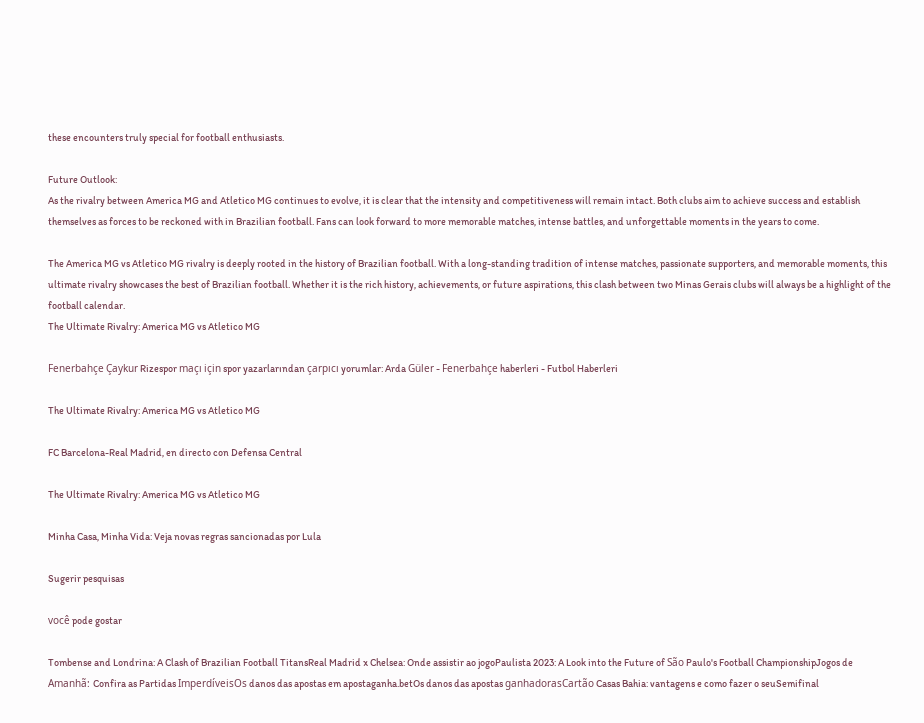these encounters truly special for football enthusiasts.

Future Outlook:
As the rivalry between America MG and Atletico MG continues to evolve, it is clear that the intensity and competitiveness will remain intact. Both clubs aim to achieve success and establish themselves as forces to be reckoned with in Brazilian football. Fans can look forward to more memorable matches, intense battles, and unforgettable moments in the years to come.

The America MG vs Atletico MG rivalry is deeply rooted in the history of Brazilian football. With a long-standing tradition of intense matches, passionate supporters, and memorable moments, this ultimate rivalry showcases the best of Brazilian football. Whether it is the rich history, achievements, or future aspirations, this clash between two Minas Gerais clubs will always be a highlight of the football calendar.
The Ultimate Rivalry: America MG vs Atletico MG

Fenerbahçe Çaykur Rizespor maçı için spor yazarlarından çarpıcı yorumlar: Arda Güler - Fenerbahçe haberleri - Futbol Haberleri

The Ultimate Rivalry: America MG vs Atletico MG

FC Barcelona-Real Madrid, en directo con Defensa Central

The Ultimate Rivalry: America MG vs Atletico MG

Minha Casa, Minha Vida: Veja novas regras sancionadas por Lula

Sugerir pesquisas

você pode gostar

Tombense and Londrina: A Clash of Brazilian Football TitansReal Madrid x Chelsea: Onde assistir ao jogoPaulista 2023: A Look into the Future of São Paulo's Football ChampionshipJogos de Amanhã: Confira as Partidas ImperdíveisOs danos das apostas em apostaganha.betOs danos das apostas ganhadorasCartão Casas Bahia: vantagens e como fazer o seuSemifinal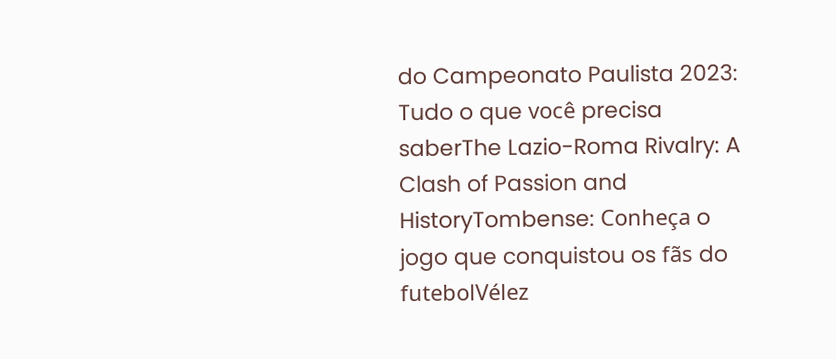do Campeonato Paulista 2023: Tudo o que você precisa saberThe Lazio-Roma Rivalry: A Clash of Passion and HistoryTombense: Conheça o jogo que conquistou os fãs do futebolVélez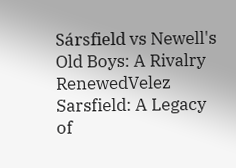Sársfield vs Newell's Old Boys: A Rivalry RenewedVelez Sarsfield: A Legacy of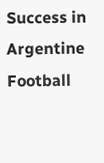Success in Argentine Football